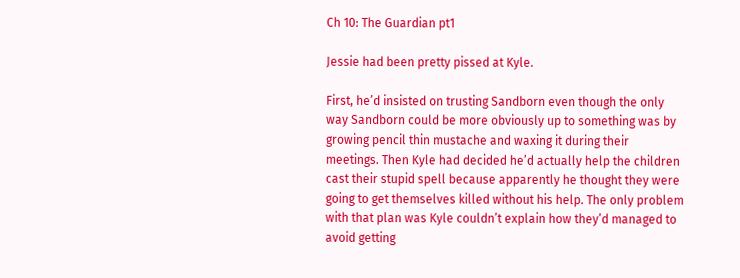Ch 10: The Guardian pt1

Jessie had been pretty pissed at Kyle.

First, he’d insisted on trusting Sandborn even though the only way Sandborn could be more obviously up to something was by growing pencil thin mustache and waxing it during their meetings. Then Kyle had decided he’d actually help the children cast their stupid spell because apparently he thought they were going to get themselves killed without his help. The only problem with that plan was Kyle couldn’t explain how they’d managed to avoid getting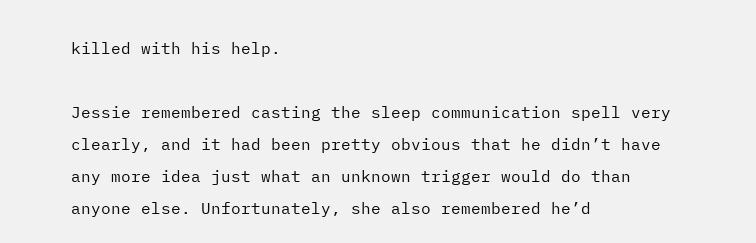killed with his help.

Jessie remembered casting the sleep communication spell very clearly, and it had been pretty obvious that he didn’t have any more idea just what an unknown trigger would do than anyone else. Unfortunately, she also remembered he’d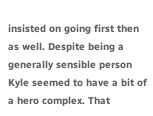insisted on going first then as well. Despite being a generally sensible person Kyle seemed to have a bit of a hero complex. That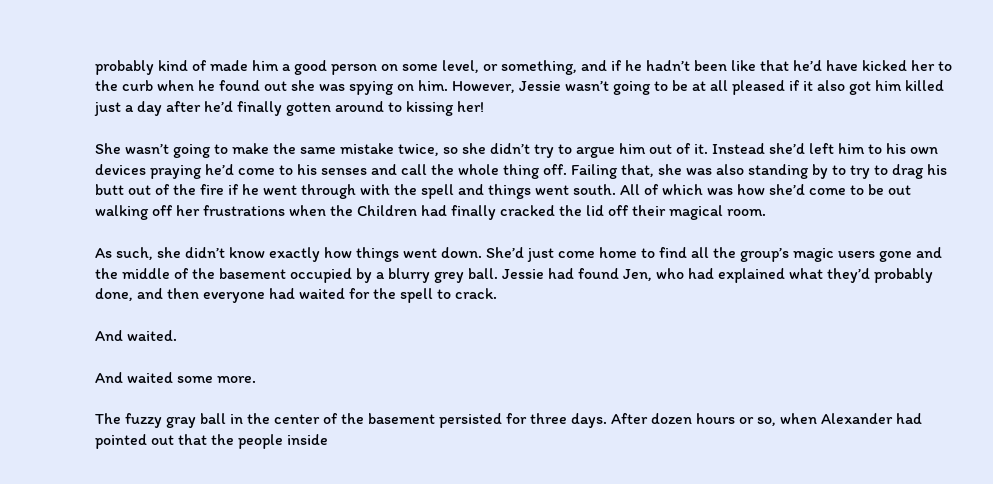probably kind of made him a good person on some level, or something, and if he hadn’t been like that he’d have kicked her to the curb when he found out she was spying on him. However, Jessie wasn’t going to be at all pleased if it also got him killed just a day after he’d finally gotten around to kissing her!

She wasn’t going to make the same mistake twice, so she didn’t try to argue him out of it. Instead she’d left him to his own devices praying he’d come to his senses and call the whole thing off. Failing that, she was also standing by to try to drag his butt out of the fire if he went through with the spell and things went south. All of which was how she’d come to be out walking off her frustrations when the Children had finally cracked the lid off their magical room.

As such, she didn’t know exactly how things went down. She’d just come home to find all the group’s magic users gone and the middle of the basement occupied by a blurry grey ball. Jessie had found Jen, who had explained what they’d probably done, and then everyone had waited for the spell to crack.

And waited.

And waited some more.

The fuzzy gray ball in the center of the basement persisted for three days. After dozen hours or so, when Alexander had pointed out that the people inside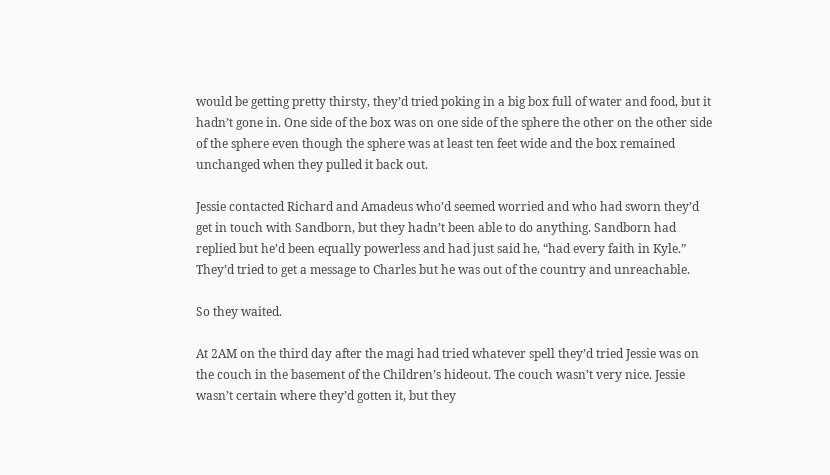would be getting pretty thirsty, they’d tried poking in a big box full of water and food, but it hadn’t gone in. One side of the box was on one side of the sphere the other on the other side of the sphere even though the sphere was at least ten feet wide and the box remained unchanged when they pulled it back out.

Jessie contacted Richard and Amadeus who’d seemed worried and who had sworn they’d get in touch with Sandborn, but they hadn’t been able to do anything. Sandborn had replied but he’d been equally powerless and had just said he, “had every faith in Kyle.” They’d tried to get a message to Charles but he was out of the country and unreachable.

So they waited.

At 2AM on the third day after the magi had tried whatever spell they’d tried Jessie was on the couch in the basement of the Children’s hideout. The couch wasn’t very nice. Jessie wasn’t certain where they’d gotten it, but they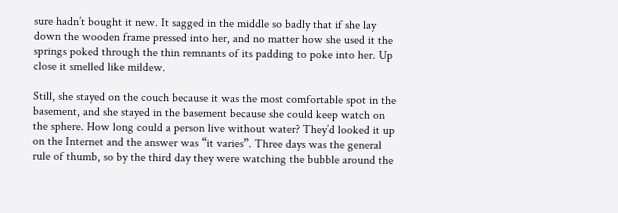sure hadn’t bought it new. It sagged in the middle so badly that if she lay down the wooden frame pressed into her, and no matter how she used it the springs poked through the thin remnants of its padding to poke into her. Up close it smelled like mildew.

Still, she stayed on the couch because it was the most comfortable spot in the basement, and she stayed in the basement because she could keep watch on the sphere. How long could a person live without water? They’d looked it up on the Internet and the answer was “it varies”. Three days was the general rule of thumb, so by the third day they were watching the bubble around the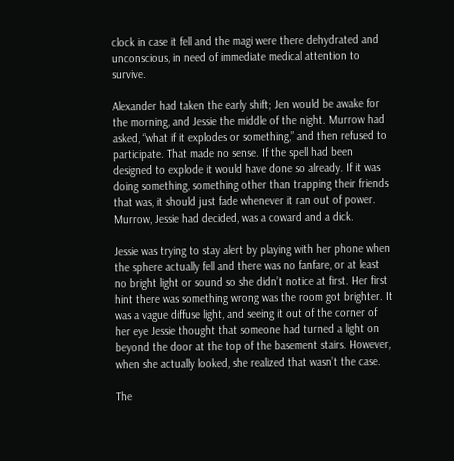clock in case it fell and the magi were there dehydrated and unconscious, in need of immediate medical attention to survive.

Alexander had taken the early shift; Jen would be awake for the morning, and Jessie the middle of the night. Murrow had asked, “what if it explodes or something,” and then refused to participate. That made no sense. If the spell had been designed to explode it would have done so already. If it was doing something, something other than trapping their friends that was, it should just fade whenever it ran out of power. Murrow, Jessie had decided, was a coward and a dick.

Jessie was trying to stay alert by playing with her phone when the sphere actually fell and there was no fanfare, or at least no bright light or sound so she didn’t notice at first. Her first hint there was something wrong was the room got brighter. It was a vague diffuse light, and seeing it out of the corner of her eye Jessie thought that someone had turned a light on beyond the door at the top of the basement stairs. However, when she actually looked, she realized that wasn’t the case.

The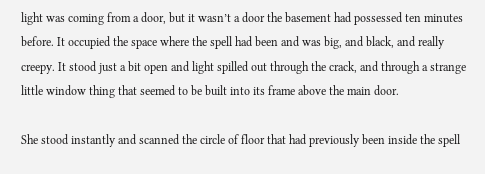light was coming from a door, but it wasn’t a door the basement had possessed ten minutes before. It occupied the space where the spell had been and was big, and black, and really creepy. It stood just a bit open and light spilled out through the crack, and through a strange little window thing that seemed to be built into its frame above the main door.

She stood instantly and scanned the circle of floor that had previously been inside the spell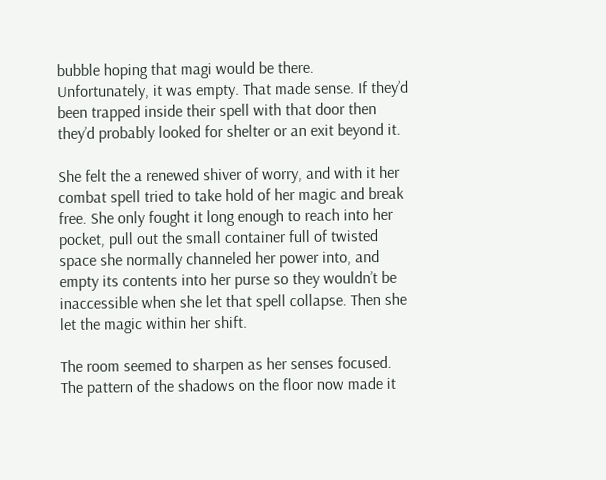bubble hoping that magi would be there. Unfortunately, it was empty. That made sense. If they’d been trapped inside their spell with that door then they’d probably looked for shelter or an exit beyond it.

She felt the a renewed shiver of worry, and with it her combat spell tried to take hold of her magic and break free. She only fought it long enough to reach into her pocket, pull out the small container full of twisted space she normally channeled her power into, and empty its contents into her purse so they wouldn’t be inaccessible when she let that spell collapse. Then she let the magic within her shift.

The room seemed to sharpen as her senses focused. The pattern of the shadows on the floor now made it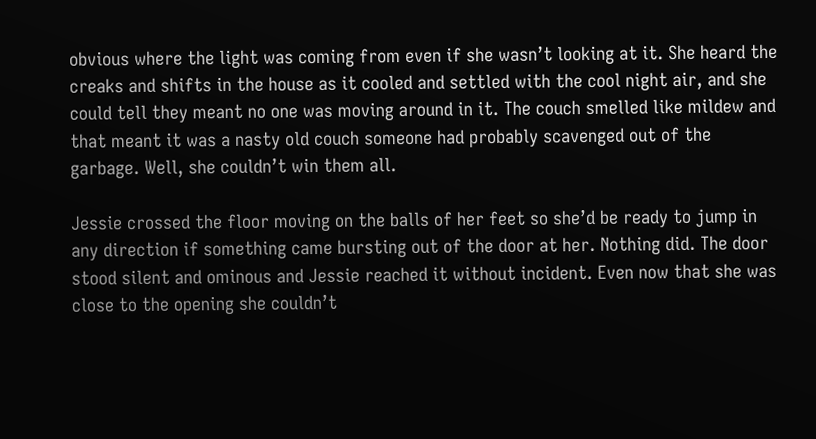obvious where the light was coming from even if she wasn’t looking at it. She heard the creaks and shifts in the house as it cooled and settled with the cool night air, and she could tell they meant no one was moving around in it. The couch smelled like mildew and that meant it was a nasty old couch someone had probably scavenged out of the garbage. Well, she couldn’t win them all.

Jessie crossed the floor moving on the balls of her feet so she’d be ready to jump in any direction if something came bursting out of the door at her. Nothing did. The door stood silent and ominous and Jessie reached it without incident. Even now that she was close to the opening she couldn’t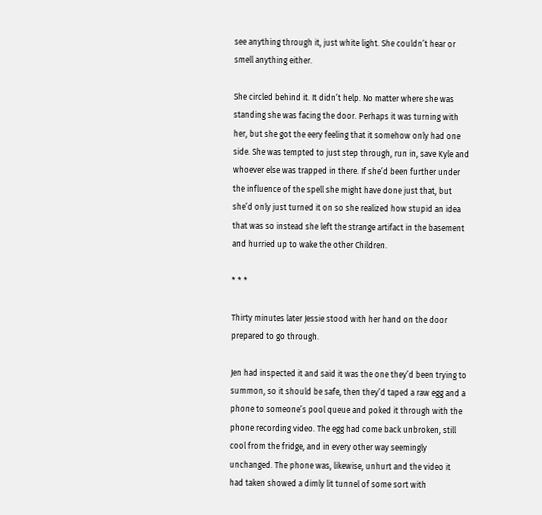see anything through it, just white light. She couldn’t hear or smell anything either.

She circled behind it. It didn’t help. No matter where she was standing she was facing the door. Perhaps it was turning with her, but she got the eery feeling that it somehow only had one side. She was tempted to just step through, run in, save Kyle and whoever else was trapped in there. If she’d been further under the influence of the spell she might have done just that, but she’d only just turned it on so she realized how stupid an idea that was so instead she left the strange artifact in the basement and hurried up to wake the other Children.

* * *

Thirty minutes later Jessie stood with her hand on the door prepared to go through.

Jen had inspected it and said it was the one they’d been trying to summon, so it should be safe, then they’d taped a raw egg and a phone to someone’s pool queue and poked it through with the phone recording video. The egg had come back unbroken, still cool from the fridge, and in every other way seemingly unchanged. The phone was, likewise, unhurt and the video it had taken showed a dimly lit tunnel of some sort with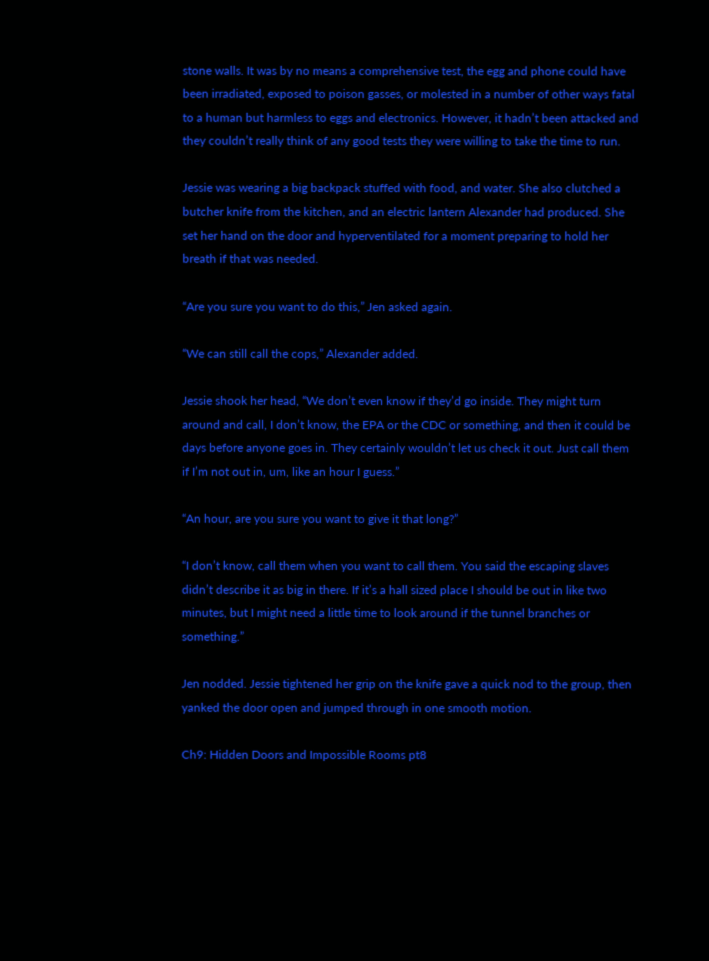stone walls. It was by no means a comprehensive test, the egg and phone could have been irradiated, exposed to poison gasses, or molested in a number of other ways fatal to a human but harmless to eggs and electronics. However, it hadn’t been attacked and they couldn’t really think of any good tests they were willing to take the time to run.

Jessie was wearing a big backpack stuffed with food, and water. She also clutched a butcher knife from the kitchen, and an electric lantern Alexander had produced. She set her hand on the door and hyperventilated for a moment preparing to hold her breath if that was needed.

“Are you sure you want to do this,” Jen asked again.

“We can still call the cops,” Alexander added.

Jessie shook her head, “We don’t even know if they’d go inside. They might turn around and call, I don’t know, the EPA or the CDC or something, and then it could be days before anyone goes in. They certainly wouldn’t let us check it out. Just call them if I’m not out in, um, like an hour I guess.”

“An hour, are you sure you want to give it that long?”

“I don’t know, call them when you want to call them. You said the escaping slaves didn’t describe it as big in there. If it’s a hall sized place I should be out in like two minutes, but I might need a little time to look around if the tunnel branches or something.”

Jen nodded. Jessie tightened her grip on the knife gave a quick nod to the group, then yanked the door open and jumped through in one smooth motion.

Ch9: Hidden Doors and Impossible Rooms pt8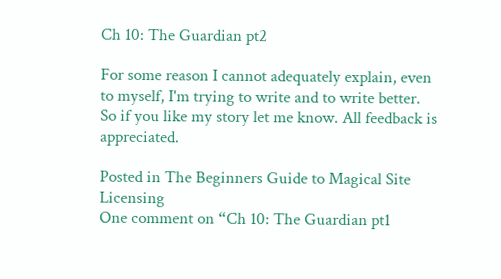Ch 10: The Guardian pt2

For some reason I cannot adequately explain, even to myself, I'm trying to write and to write better. So if you like my story let me know. All feedback is appreciated.

Posted in The Beginners Guide to Magical Site Licensing
One comment on “Ch 10: The Guardian pt1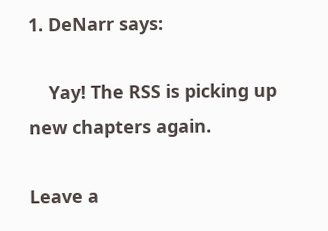1. DeNarr says:

    Yay! The RSS is picking up new chapters again.

Leave a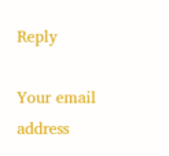Reply

Your email address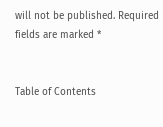will not be published. Required fields are marked *


Table of Contents